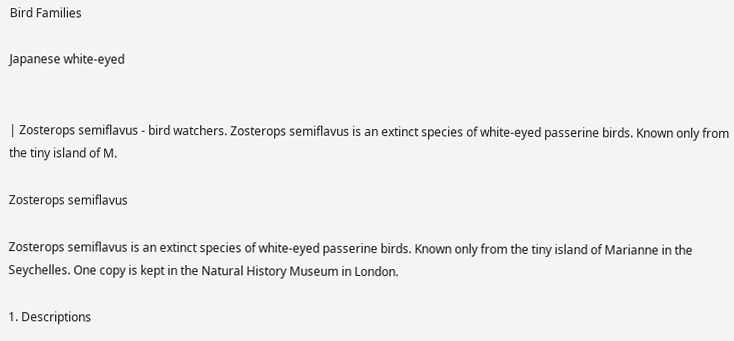Bird Families

Japanese white-eyed


| Zosterops semiflavus - bird watchers. Zosterops semiflavus is an extinct species of white-eyed passerine birds. Known only from the tiny island of M.

Zosterops semiflavus

Zosterops semiflavus is an extinct species of white-eyed passerine birds. Known only from the tiny island of Marianne in the Seychelles. One copy is kept in the Natural History Museum in London.

1. Descriptions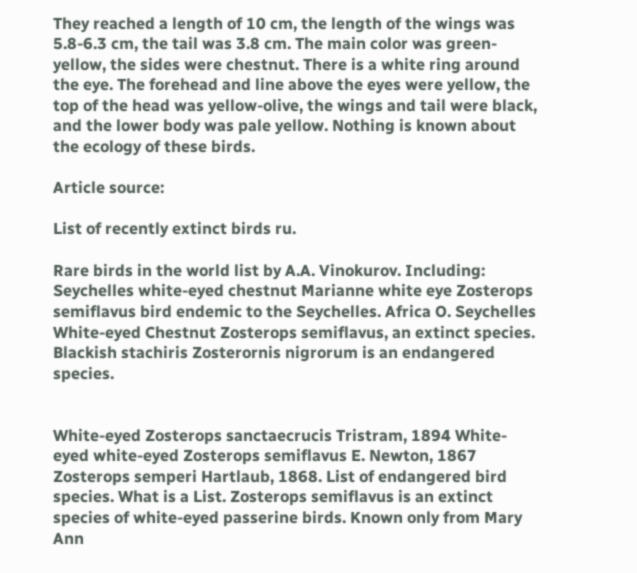They reached a length of 10 cm, the length of the wings was 5.8-6.3 cm, the tail was 3.8 cm. The main color was green-yellow, the sides were chestnut. There is a white ring around the eye. The forehead and line above the eyes were yellow, the top of the head was yellow-olive, the wings and tail were black, and the lower body was pale yellow. Nothing is known about the ecology of these birds.

Article source:

List of recently extinct birds ru.

Rare birds in the world list by A.A. Vinokurov. Including: Seychelles white-eyed chestnut Marianne white eye Zosterops semiflavus bird endemic to the Seychelles. Africa O. Seychelles White-eyed Chestnut Zosterops semiflavus, an extinct species. Blackish stachiris Zosterornis nigrorum is an endangered species.


White-eyed Zosterops sanctaecrucis Tristram, 1894 White-eyed white-eyed Zosterops semiflavus E. Newton, 1867 Zosterops semperi Hartlaub, 1868. List of endangered bird species. What is a List. Zosterops semiflavus is an extinct species of white-eyed passerine birds. Known only from Mary Ann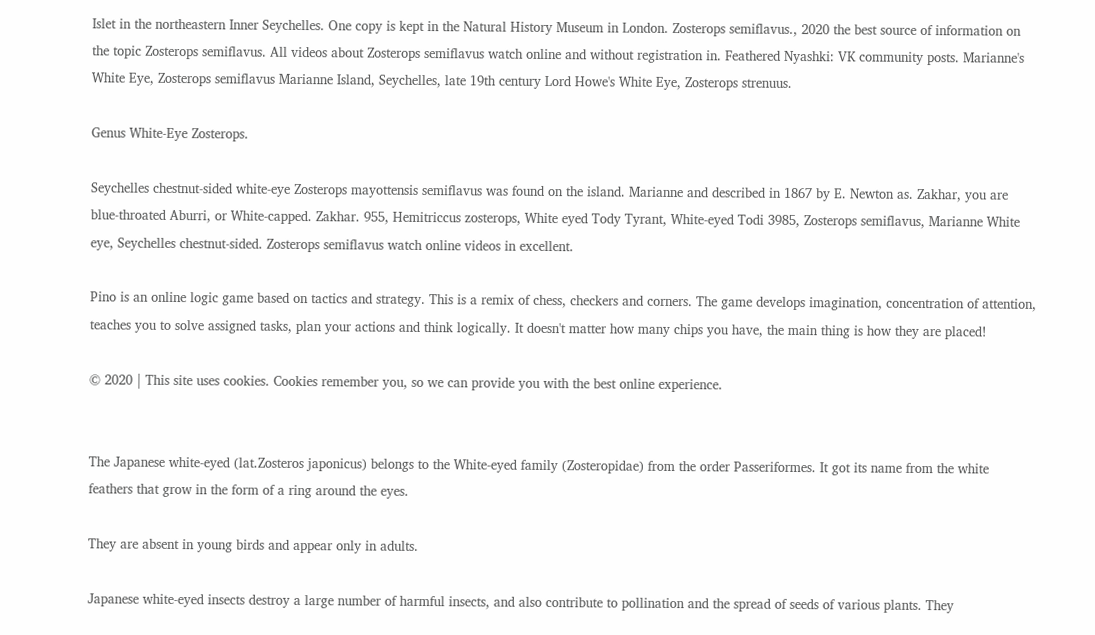Islet in the northeastern Inner Seychelles. One copy is kept in the Natural History Museum in London. Zosterops semiflavus., 2020 the best source of information on the topic Zosterops semiflavus. All videos about Zosterops semiflavus watch online and without registration in. Feathered Nyashki: VK community posts. Marianne's White Eye, Zosterops semiflavus Marianne Island, Seychelles, late 19th century Lord Howe's White Eye, Zosterops strenuus.

Genus White-Eye Zosterops.

Seychelles chestnut-sided white-eye Zosterops mayottensis semiflavus was found on the island. Marianne and described in 1867 by E. Newton as. Zakhar, you are blue-throated Aburri, or White-capped. Zakhar. 955, Hemitriccus zosterops, White eyed Tody Tyrant, White-eyed Todi 3985, Zosterops semiflavus, Marianne White eye, Seychelles chestnut-sided. Zosterops semiflavus watch online videos in excellent.

Pino is an online logic game based on tactics and strategy. This is a remix of chess, checkers and corners. The game develops imagination, concentration of attention, teaches you to solve assigned tasks, plan your actions and think logically. It doesn't matter how many chips you have, the main thing is how they are placed!

© 2020 | This site uses cookies. Cookies remember you, so we can provide you with the best online experience.


The Japanese white-eyed (lat.Zosteros japonicus) belongs to the White-eyed family (Zosteropidae) from the order Passeriformes. It got its name from the white feathers that grow in the form of a ring around the eyes.

They are absent in young birds and appear only in adults.

Japanese white-eyed insects destroy a large number of harmful insects, and also contribute to pollination and the spread of seeds of various plants. They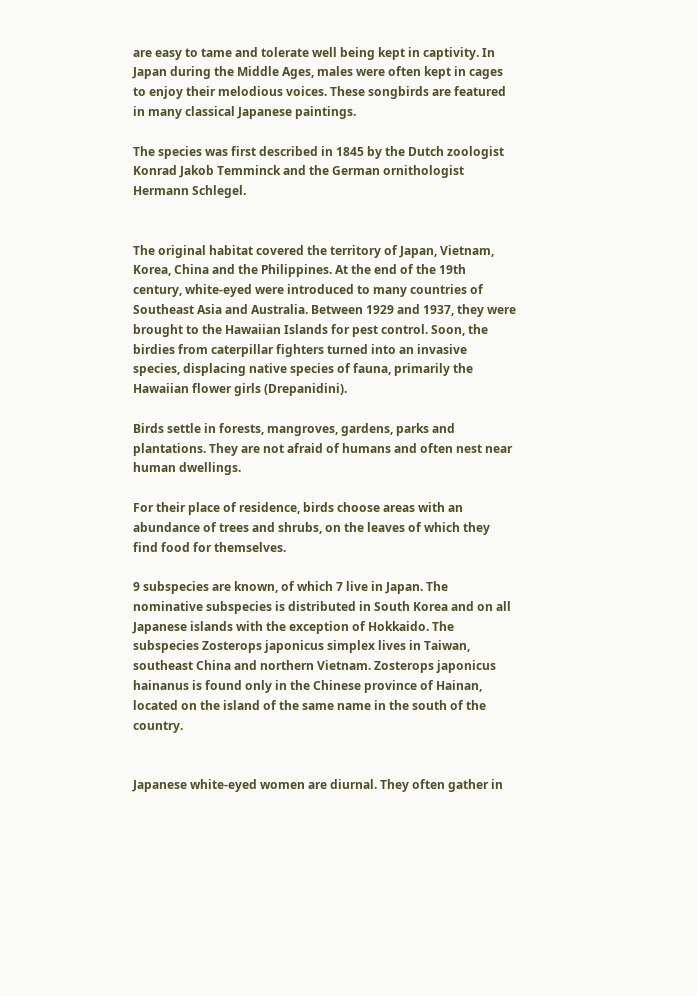are easy to tame and tolerate well being kept in captivity. In Japan during the Middle Ages, males were often kept in cages to enjoy their melodious voices. These songbirds are featured in many classical Japanese paintings.

The species was first described in 1845 by the Dutch zoologist Konrad Jakob Temminck and the German ornithologist Hermann Schlegel.


The original habitat covered the territory of Japan, Vietnam, Korea, China and the Philippines. At the end of the 19th century, white-eyed were introduced to many countries of Southeast Asia and Australia. Between 1929 and 1937, they were brought to the Hawaiian Islands for pest control. Soon, the birdies from caterpillar fighters turned into an invasive species, displacing native species of fauna, primarily the Hawaiian flower girls (Drepanidini).

Birds settle in forests, mangroves, gardens, parks and plantations. They are not afraid of humans and often nest near human dwellings.

For their place of residence, birds choose areas with an abundance of trees and shrubs, on the leaves of which they find food for themselves.

9 subspecies are known, of which 7 live in Japan. The nominative subspecies is distributed in South Korea and on all Japanese islands with the exception of Hokkaido. The subspecies Zosterops japonicus simplex lives in Taiwan, southeast China and northern Vietnam. Zosterops japonicus hainanus is found only in the Chinese province of Hainan, located on the island of the same name in the south of the country.


Japanese white-eyed women are diurnal. They often gather in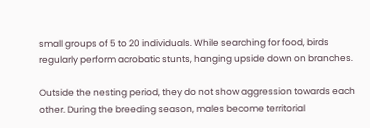small groups of 5 to 20 individuals. While searching for food, birds regularly perform acrobatic stunts, hanging upside down on branches.

Outside the nesting period, they do not show aggression towards each other. During the breeding season, males become territorial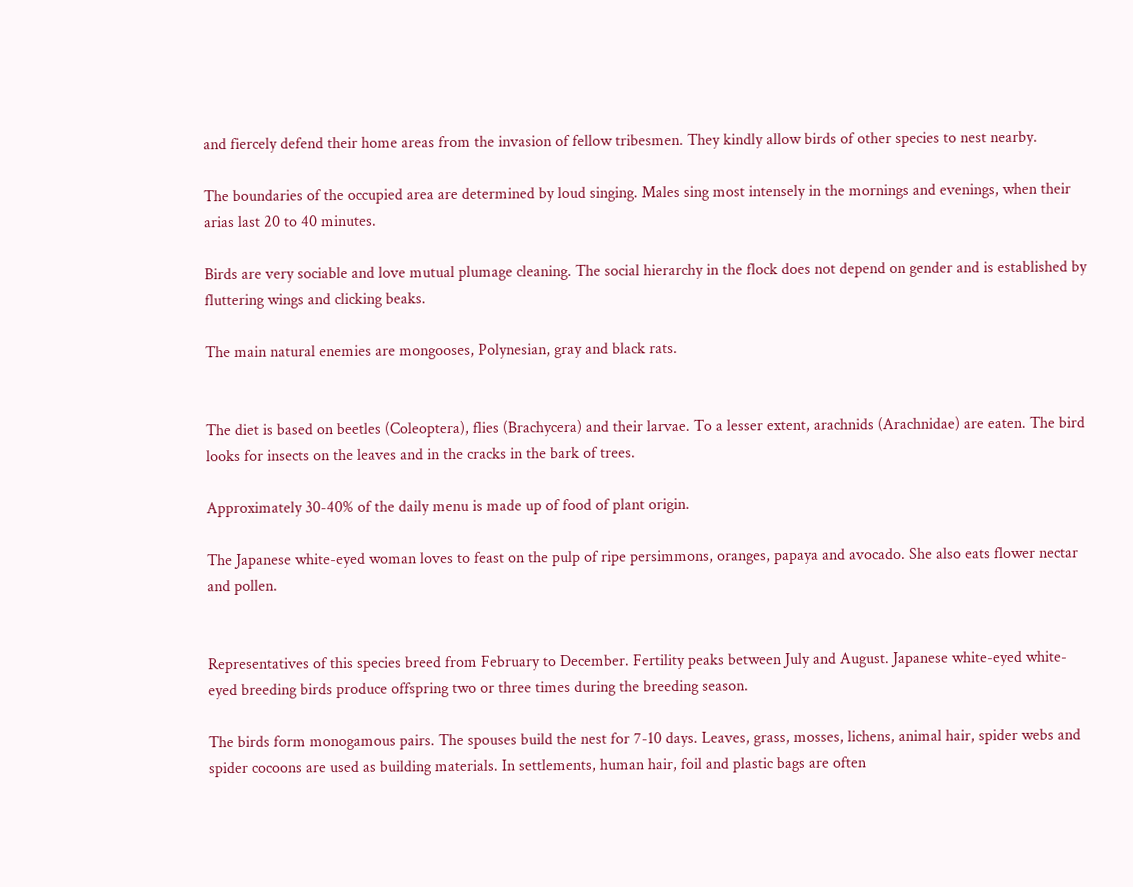and fiercely defend their home areas from the invasion of fellow tribesmen. They kindly allow birds of other species to nest nearby.

The boundaries of the occupied area are determined by loud singing. Males sing most intensely in the mornings and evenings, when their arias last 20 to 40 minutes.

Birds are very sociable and love mutual plumage cleaning. The social hierarchy in the flock does not depend on gender and is established by fluttering wings and clicking beaks.

The main natural enemies are mongooses, Polynesian, gray and black rats.


The diet is based on beetles (Coleoptera), flies (Brachycera) and their larvae. To a lesser extent, arachnids (Arachnidae) are eaten. The bird looks for insects on the leaves and in the cracks in the bark of trees.

Approximately 30-40% of the daily menu is made up of food of plant origin.

The Japanese white-eyed woman loves to feast on the pulp of ripe persimmons, oranges, papaya and avocado. She also eats flower nectar and pollen.


Representatives of this species breed from February to December. Fertility peaks between July and August. Japanese white-eyed white-eyed breeding birds produce offspring two or three times during the breeding season.

The birds form monogamous pairs. The spouses build the nest for 7-10 days. Leaves, grass, mosses, lichens, animal hair, spider webs and spider cocoons are used as building materials. In settlements, human hair, foil and plastic bags are often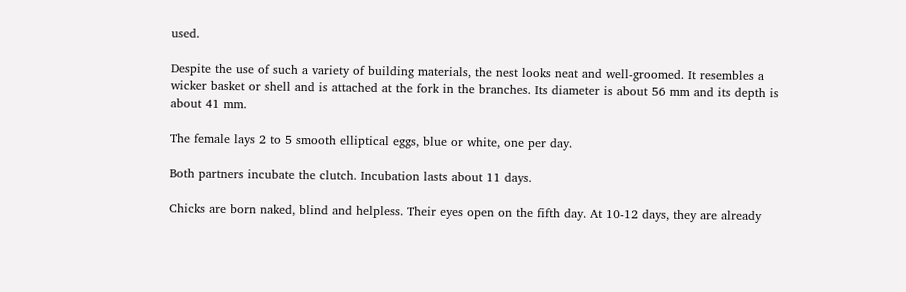used.

Despite the use of such a variety of building materials, the nest looks neat and well-groomed. It resembles a wicker basket or shell and is attached at the fork in the branches. Its diameter is about 56 mm and its depth is about 41 mm.

The female lays 2 to 5 smooth elliptical eggs, blue or white, one per day.

Both partners incubate the clutch. Incubation lasts about 11 days.

Chicks are born naked, blind and helpless. Their eyes open on the fifth day. At 10-12 days, they are already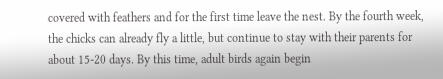covered with feathers and for the first time leave the nest. By the fourth week, the chicks can already fly a little, but continue to stay with their parents for about 15-20 days. By this time, adult birds again begin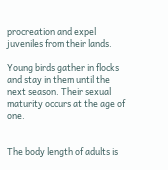procreation and expel juveniles from their lands.

Young birds gather in flocks and stay in them until the next season. Their sexual maturity occurs at the age of one.


The body length of adults is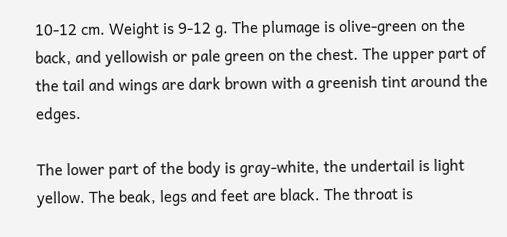10-12 cm. Weight is 9-12 g. The plumage is olive-green on the back, and yellowish or pale green on the chest. The upper part of the tail and wings are dark brown with a greenish tint around the edges.

The lower part of the body is gray-white, the undertail is light yellow. The beak, legs and feet are black. The throat is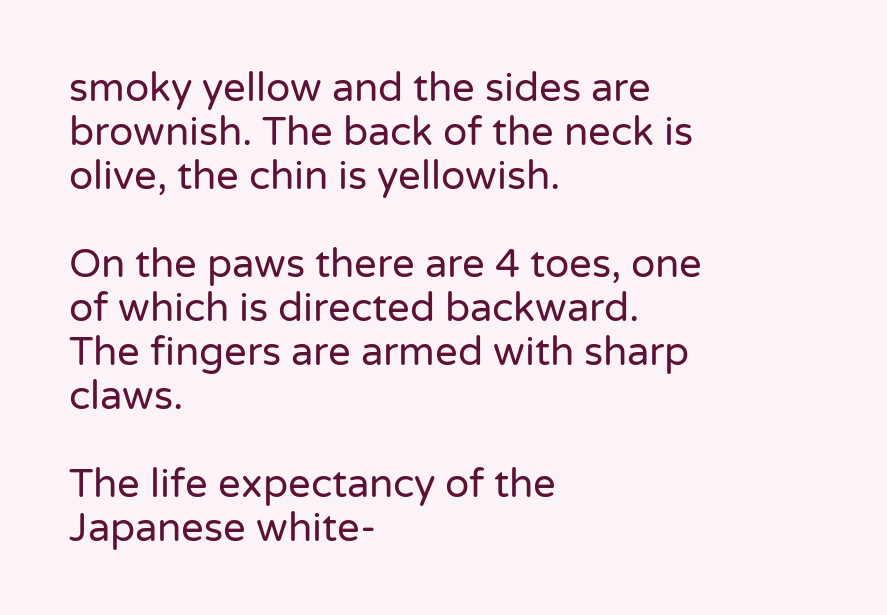smoky yellow and the sides are brownish. The back of the neck is olive, the chin is yellowish.

On the paws there are 4 toes, one of which is directed backward. The fingers are armed with sharp claws.

The life expectancy of the Japanese white-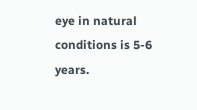eye in natural conditions is 5-6 years.